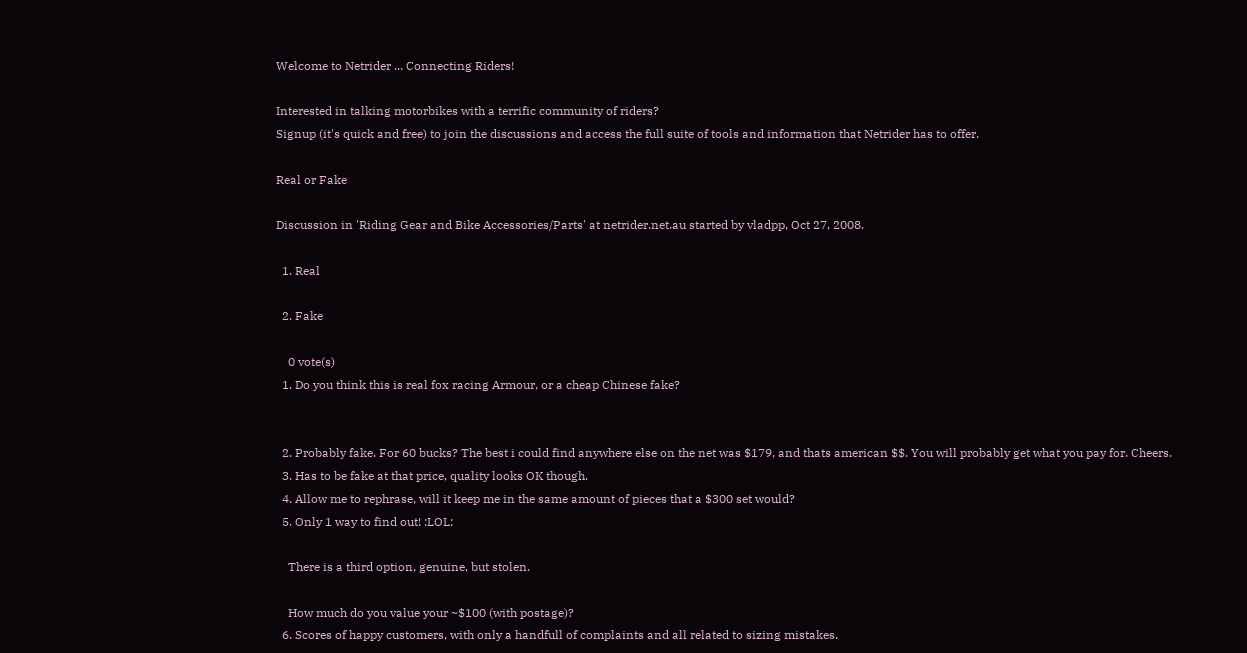Welcome to Netrider ... Connecting Riders!

Interested in talking motorbikes with a terrific community of riders?
Signup (it's quick and free) to join the discussions and access the full suite of tools and information that Netrider has to offer.

Real or Fake

Discussion in 'Riding Gear and Bike Accessories/Parts' at netrider.net.au started by vladpp, Oct 27, 2008.

  1. Real

  2. Fake

    0 vote(s)
  1. Do you think this is real fox racing Armour, or a cheap Chinese fake?


  2. Probably fake. For 60 bucks? The best i could find anywhere else on the net was $179, and thats american $$. You will probably get what you pay for. Cheers.
  3. Has to be fake at that price, quality looks OK though.
  4. Allow me to rephrase, will it keep me in the same amount of pieces that a $300 set would?
  5. Only 1 way to find out! :LOL:

    There is a third option, genuine, but stolen.

    How much do you value your ~$100 (with postage)?
  6. Scores of happy customers, with only a handfull of complaints and all related to sizing mistakes.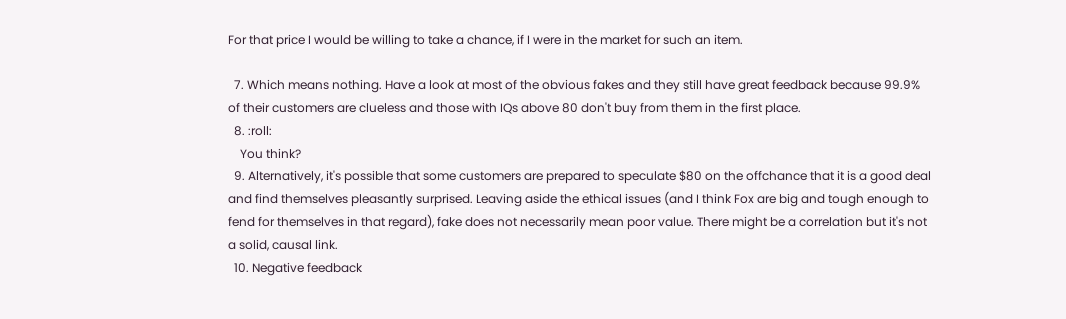For that price I would be willing to take a chance, if I were in the market for such an item.

  7. Which means nothing. Have a look at most of the obvious fakes and they still have great feedback because 99.9% of their customers are clueless and those with IQs above 80 don't buy from them in the first place.
  8. :roll:
    You think?
  9. Alternatively, it's possible that some customers are prepared to speculate $80 on the offchance that it is a good deal and find themselves pleasantly surprised. Leaving aside the ethical issues (and I think Fox are big and tough enough to fend for themselves in that regard), fake does not necessarily mean poor value. There might be a correlation but it's not a solid, causal link.
  10. Negative feedback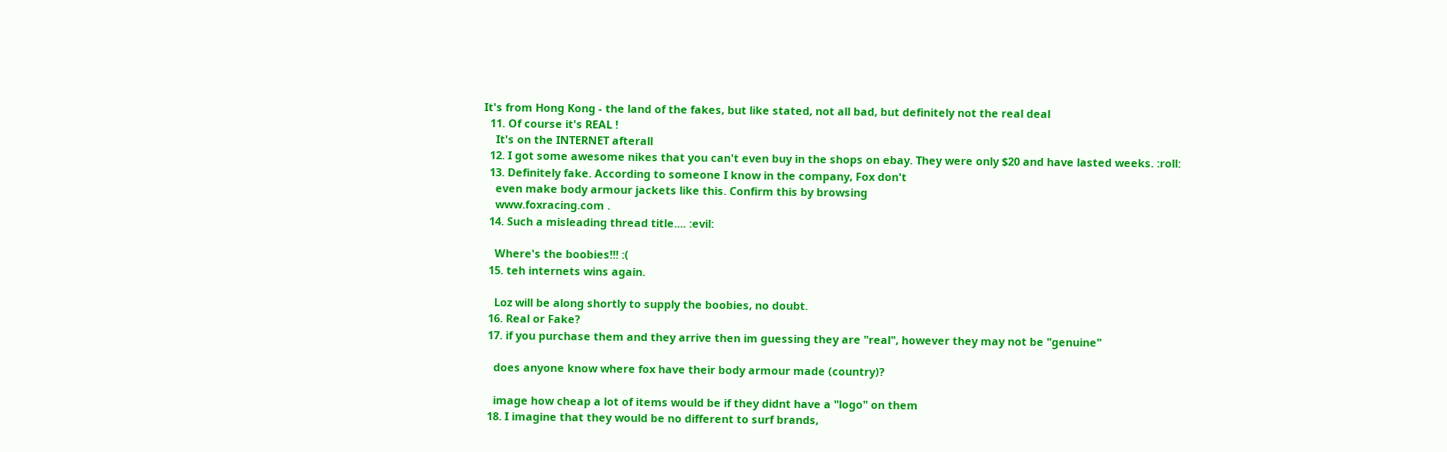It's from Hong Kong - the land of the fakes, but like stated, not all bad, but definitely not the real deal
  11. Of course it's REAL !
    It's on the INTERNET afterall
  12. I got some awesome nikes that you can't even buy in the shops on ebay. They were only $20 and have lasted weeks. :roll:
  13. Definitely fake. According to someone I know in the company, Fox don't
    even make body armour jackets like this. Confirm this by browsing
    www.foxracing.com .
  14. Such a misleading thread title.... :evil:

    Where's the boobies!!! :(
  15. teh internets wins again.

    Loz will be along shortly to supply the boobies, no doubt.
  16. Real or Fake?
  17. if you purchase them and they arrive then im guessing they are "real", however they may not be "genuine"

    does anyone know where fox have their body armour made (country)?

    image how cheap a lot of items would be if they didnt have a "logo" on them
  18. I imagine that they would be no different to surf brands,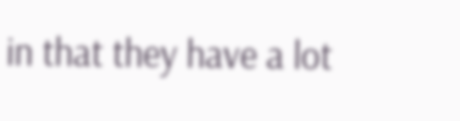in that they have a lot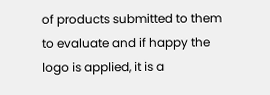of products submitted to them to evaluate and if happy the logo is applied, it is a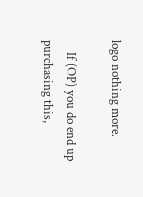logo nothing more.

    If (OP) you do end up purchasing this,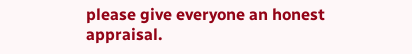please give everyone an honest appraisal.